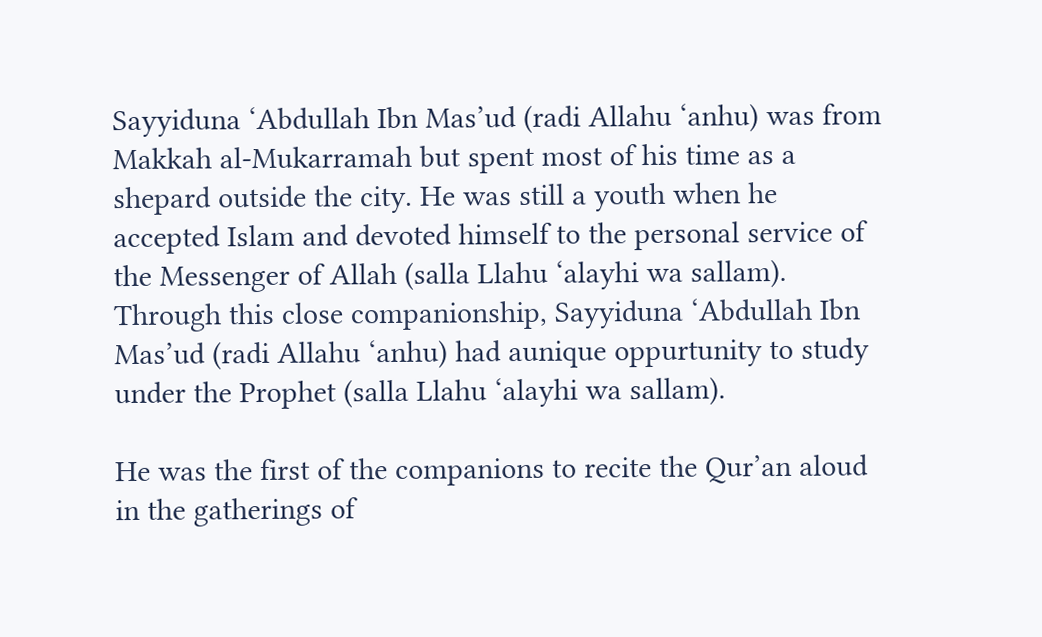Sayyiduna ‘Abdullah Ibn Mas’ud (radi Allahu ‘anhu) was from Makkah al-Mukarramah but spent most of his time as a shepard outside the city. He was still a youth when he accepted Islam and devoted himself to the personal service of the Messenger of Allah (salla Llahu ‘alayhi wa sallam). Through this close companionship, Sayyiduna ‘Abdullah Ibn Mas’ud (radi Allahu ‘anhu) had aunique oppurtunity to study under the Prophet (salla Llahu ‘alayhi wa sallam).

He was the first of the companions to recite the Qur’an aloud in the gatherings of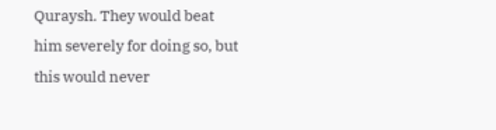Quraysh. They would beat him severely for doing so, but this would never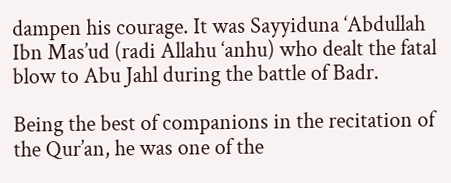dampen his courage. It was Sayyiduna ‘Abdullah Ibn Mas’ud (radi Allahu ‘anhu) who dealt the fatal blow to Abu Jahl during the battle of Badr.

Being the best of companions in the recitation of the Qur’an, he was one of the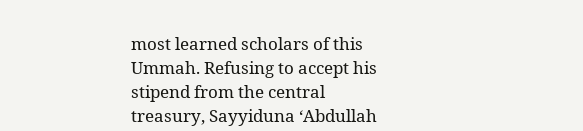most learned scholars of this Ummah. Refusing to accept his stipend from the central treasury, Sayyiduna ‘Abdullah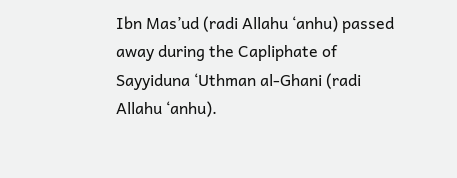Ibn Mas’ud (radi Allahu ‘anhu) passed away during the Capliphate of Sayyiduna ‘Uthman al-Ghani (radi Allahu ‘anhu).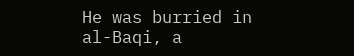He was burried in al-Baqi, a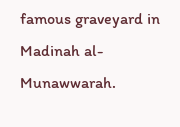famous graveyard in Madinah al-Munawwarah.